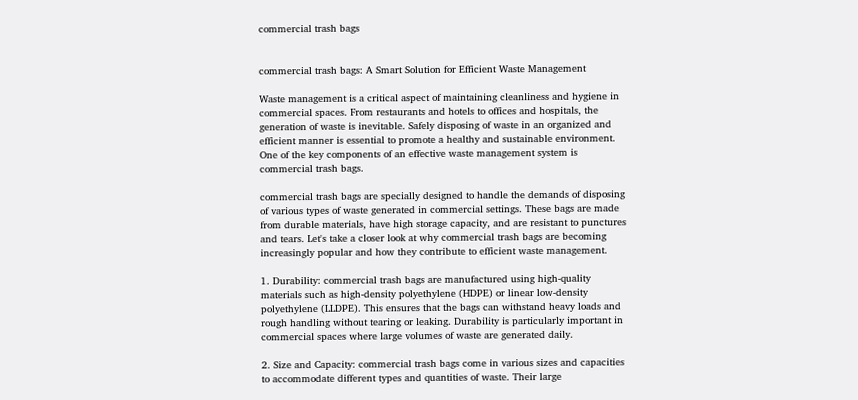commercial trash bags


commercial trash bags: A Smart Solution for Efficient Waste Management

Waste management is a critical aspect of maintaining cleanliness and hygiene in commercial spaces. From restaurants and hotels to offices and hospitals, the generation of waste is inevitable. Safely disposing of waste in an organized and efficient manner is essential to promote a healthy and sustainable environment. One of the key components of an effective waste management system is commercial trash bags.

commercial trash bags are specially designed to handle the demands of disposing of various types of waste generated in commercial settings. These bags are made from durable materials, have high storage capacity, and are resistant to punctures and tears. Let's take a closer look at why commercial trash bags are becoming increasingly popular and how they contribute to efficient waste management.

1. Durability: commercial trash bags are manufactured using high-quality materials such as high-density polyethylene (HDPE) or linear low-density polyethylene (LLDPE). This ensures that the bags can withstand heavy loads and rough handling without tearing or leaking. Durability is particularly important in commercial spaces where large volumes of waste are generated daily.

2. Size and Capacity: commercial trash bags come in various sizes and capacities to accommodate different types and quantities of waste. Their large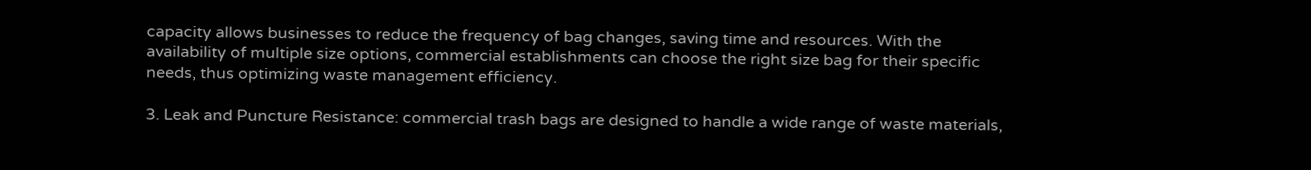capacity allows businesses to reduce the frequency of bag changes, saving time and resources. With the availability of multiple size options, commercial establishments can choose the right size bag for their specific needs, thus optimizing waste management efficiency.

3. Leak and Puncture Resistance: commercial trash bags are designed to handle a wide range of waste materials,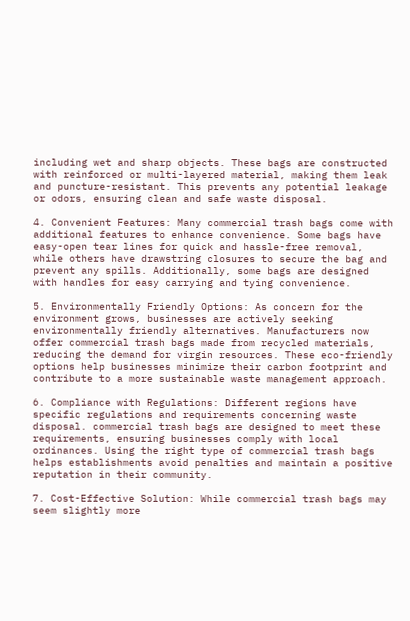including wet and sharp objects. These bags are constructed with reinforced or multi-layered material, making them leak and puncture-resistant. This prevents any potential leakage or odors, ensuring clean and safe waste disposal.

4. Convenient Features: Many commercial trash bags come with additional features to enhance convenience. Some bags have easy-open tear lines for quick and hassle-free removal, while others have drawstring closures to secure the bag and prevent any spills. Additionally, some bags are designed with handles for easy carrying and tying convenience.

5. Environmentally Friendly Options: As concern for the environment grows, businesses are actively seeking environmentally friendly alternatives. Manufacturers now offer commercial trash bags made from recycled materials, reducing the demand for virgin resources. These eco-friendly options help businesses minimize their carbon footprint and contribute to a more sustainable waste management approach.

6. Compliance with Regulations: Different regions have specific regulations and requirements concerning waste disposal. commercial trash bags are designed to meet these requirements, ensuring businesses comply with local ordinances. Using the right type of commercial trash bags helps establishments avoid penalties and maintain a positive reputation in their community.

7. Cost-Effective Solution: While commercial trash bags may seem slightly more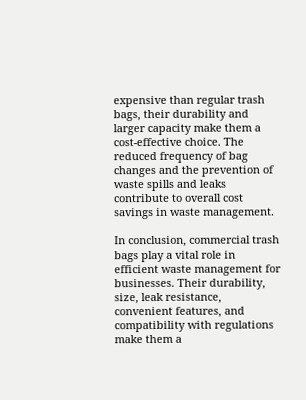expensive than regular trash bags, their durability and larger capacity make them a cost-effective choice. The reduced frequency of bag changes and the prevention of waste spills and leaks contribute to overall cost savings in waste management.

In conclusion, commercial trash bags play a vital role in efficient waste management for businesses. Their durability, size, leak resistance, convenient features, and compatibility with regulations make them a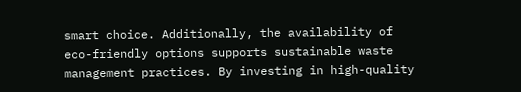smart choice. Additionally, the availability of eco-friendly options supports sustainable waste management practices. By investing in high-quality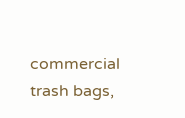commercial trash bags,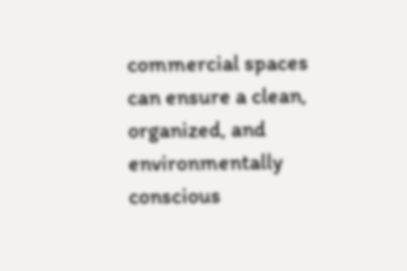commercial spaces can ensure a clean, organized, and environmentally conscious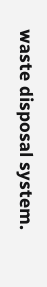waste disposal system.